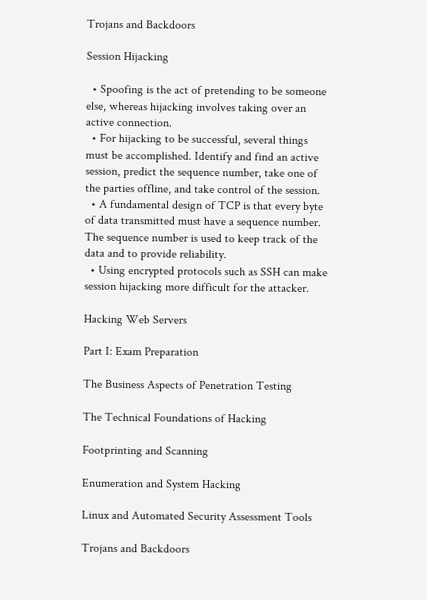Trojans and Backdoors

Session Hijacking

  • Spoofing is the act of pretending to be someone else, whereas hijacking involves taking over an active connection.
  • For hijacking to be successful, several things must be accomplished. Identify and find an active session, predict the sequence number, take one of the parties offline, and take control of the session.
  • A fundamental design of TCP is that every byte of data transmitted must have a sequence number. The sequence number is used to keep track of the data and to provide reliability.
  • Using encrypted protocols such as SSH can make session hijacking more difficult for the attacker.

Hacking Web Servers

Part I: Exam Preparation

The Business Aspects of Penetration Testing

The Technical Foundations of Hacking

Footprinting and Scanning

Enumeration and System Hacking

Linux and Automated Security Assessment Tools

Trojans and Backdoors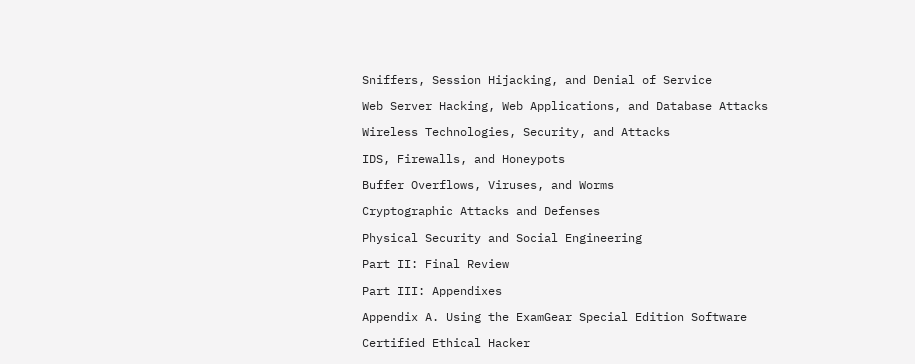Sniffers, Session Hijacking, and Denial of Service

Web Server Hacking, Web Applications, and Database Attacks

Wireless Technologies, Security, and Attacks

IDS, Firewalls, and Honeypots

Buffer Overflows, Viruses, and Worms

Cryptographic Attacks and Defenses

Physical Security and Social Engineering

Part II: Final Review

Part III: Appendixes

Appendix A. Using the ExamGear Special Edition Software

Certified Ethical Hacker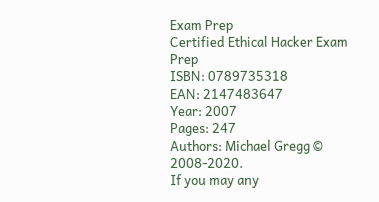Exam Prep
Certified Ethical Hacker Exam Prep
ISBN: 0789735318
EAN: 2147483647
Year: 2007
Pages: 247
Authors: Michael Gregg © 2008-2020.
If you may any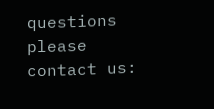questions please contact us: